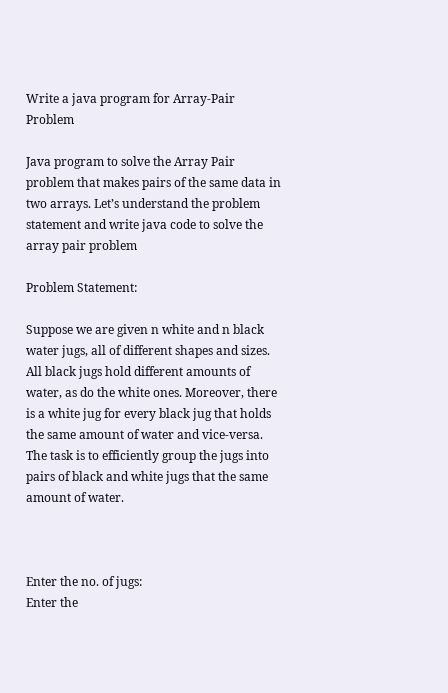Write a java program for Array-Pair Problem

Java program to solve the Array Pair problem that makes pairs of the same data in two arrays. Let’s understand the problem statement and write java code to solve the array pair problem

Problem Statement:

Suppose we are given n white and n black water jugs, all of different shapes and sizes. All black jugs hold different amounts of water, as do the white ones. Moreover, there is a white jug for every black jug that holds the same amount of water and vice-versa. The task is to efficiently group the jugs into pairs of black and white jugs that the same amount of water.



Enter the no. of jugs:
Enter the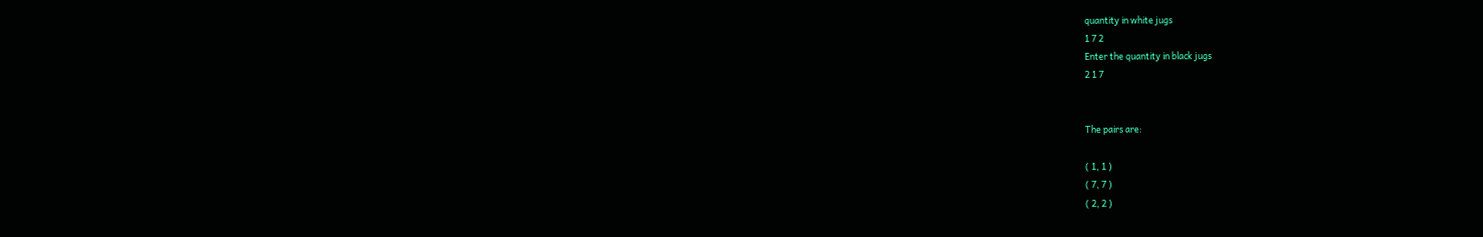quantity in white jugs
1 7 2
Enter the quantity in black jugs
2 1 7


The pairs are:

( 1, 1 )
( 7, 7 )
( 2, 2 )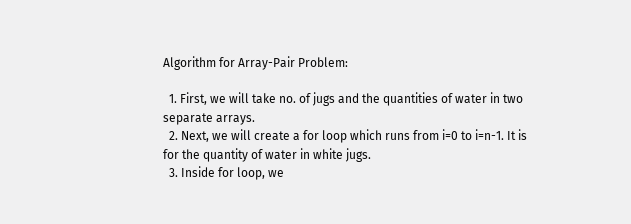Algorithm for Array-Pair Problem:

  1. First, we will take no. of jugs and the quantities of water in two separate arrays.
  2. Next, we will create a for loop which runs from i=0 to i=n-1. It is for the quantity of water in white jugs.
  3. Inside for loop, we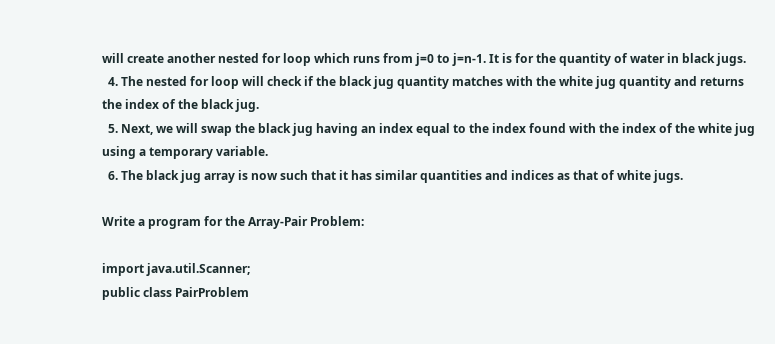will create another nested for loop which runs from j=0 to j=n-1. It is for the quantity of water in black jugs.
  4. The nested for loop will check if the black jug quantity matches with the white jug quantity and returns the index of the black jug.
  5. Next, we will swap the black jug having an index equal to the index found with the index of the white jug using a temporary variable.
  6. The black jug array is now such that it has similar quantities and indices as that of white jugs.

Write a program for the Array-Pair Problem:

import java.util.Scanner;
public class PairProblem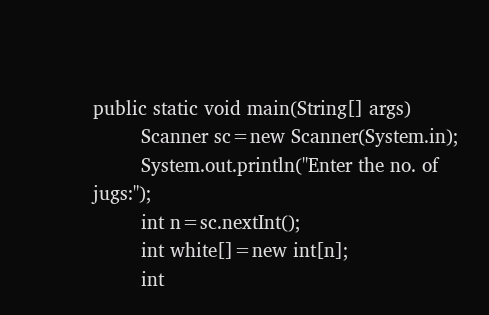public static void main(String[] args)
        Scanner sc=new Scanner(System.in);
        System.out.println("Enter the no. of jugs:");
        int n=sc.nextInt();
        int white[]=new int[n];
        int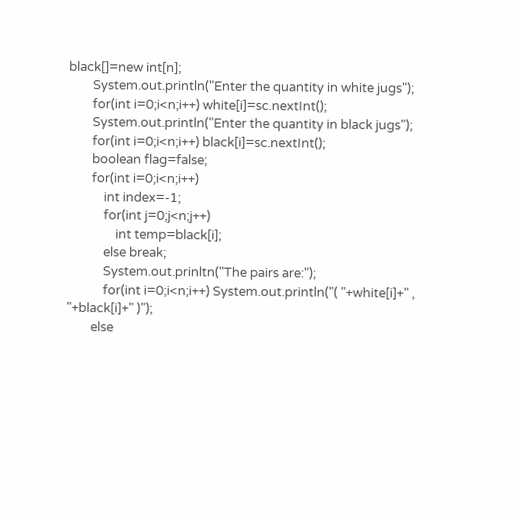black[]=new int[n];
        System.out.println("Enter the quantity in white jugs");
        for(int i=0;i<n;i++) white[i]=sc.nextInt();
        System.out.println("Enter the quantity in black jugs");
        for(int i=0;i<n;i++) black[i]=sc.nextInt();
        boolean flag=false;
        for(int i=0;i<n;i++)
            int index=-1;
            for(int j=0;j<n;j++)
                int temp=black[i];
            else break;
            System.out.prinltn("The pairs are:");
            for(int i=0;i<n;i++) System.out.println("( "+white[i]+" , "+black[i]+" )");
        else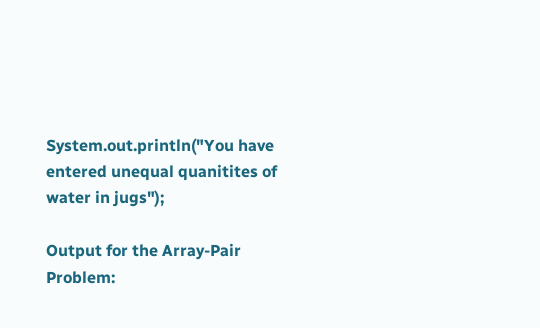System.out.println("You have entered unequal quanitites of water in jugs");

Output for the Array-Pair Problem: